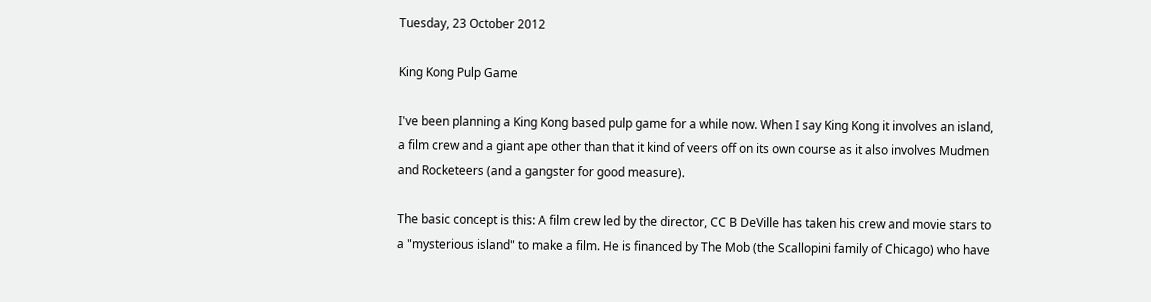Tuesday, 23 October 2012

King Kong Pulp Game

I've been planning a King Kong based pulp game for a while now. When I say King Kong it involves an island, a film crew and a giant ape other than that it kind of veers off on its own course as it also involves Mudmen and Rocketeers (and a gangster for good measure).

The basic concept is this: A film crew led by the director, CC B DeVille has taken his crew and movie stars to a "mysterious island" to make a film. He is financed by The Mob (the Scallopini family of Chicago) who have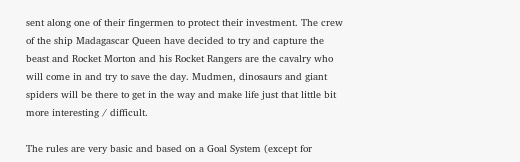sent along one of their fingermen to protect their investment. The crew of the ship Madagascar Queen have decided to try and capture the beast and Rocket Morton and his Rocket Rangers are the cavalry who will come in and try to save the day. Mudmen, dinosaurs and giant spiders will be there to get in the way and make life just that little bit more interesting / difficult.

The rules are very basic and based on a Goal System (except for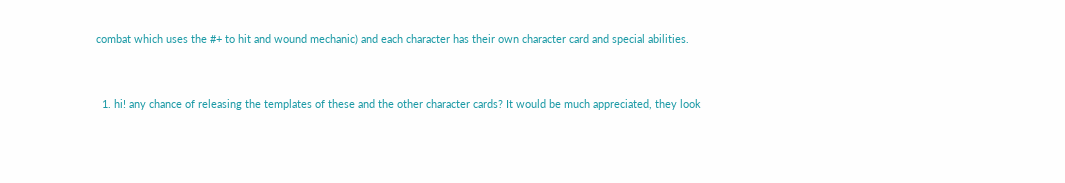combat which uses the #+ to hit and wound mechanic) and each character has their own character card and special abilities.


  1. hi! any chance of releasing the templates of these and the other character cards? It would be much appreciated, they look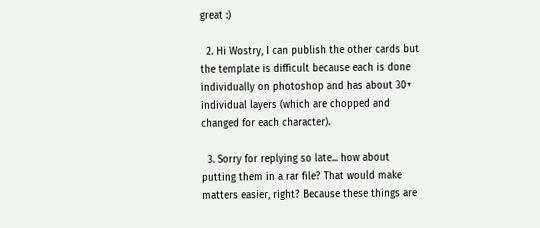great :)

  2. Hi Wostry, I can publish the other cards but the template is difficult because each is done individually on photoshop and has about 30+ individual layers (which are chopped and changed for each character).

  3. Sorry for replying so late... how about putting them in a rar file? That would make matters easier, right? Because these things are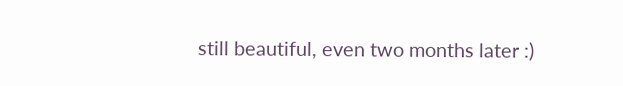still beautiful, even two months later :)